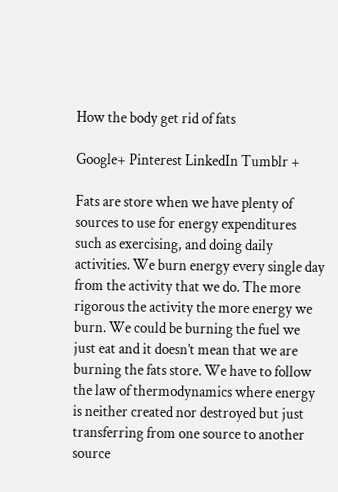How the body get rid of fats

Google+ Pinterest LinkedIn Tumblr +

Fats are store when we have plenty of sources to use for energy expenditures such as exercising, and doing daily activities. We burn energy every single day from the activity that we do. The more rigorous the activity the more energy we burn. We could be burning the fuel we just eat and it doesn’t mean that we are burning the fats store. We have to follow the law of thermodynamics where energy is neither created nor destroyed but just transferring from one source to another source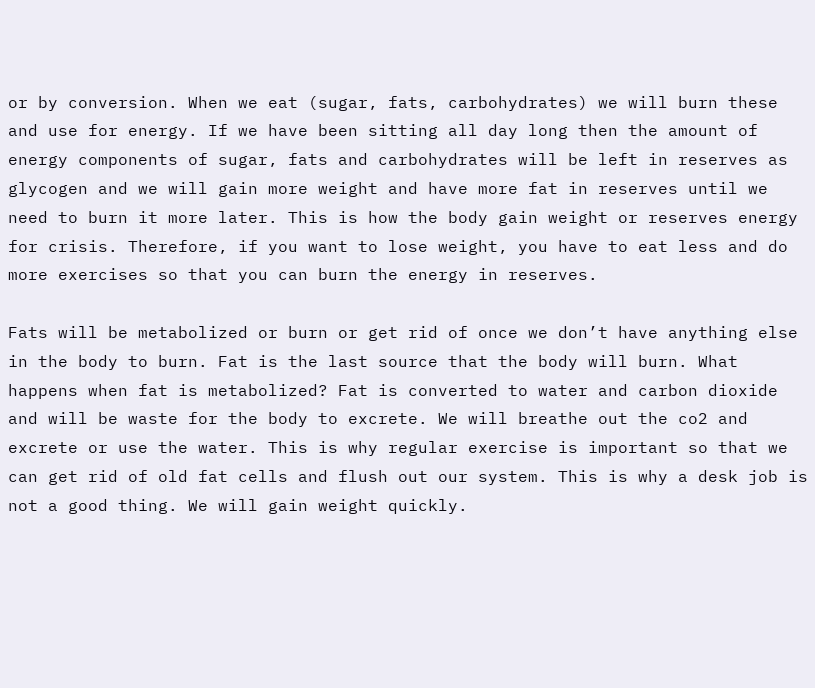or by conversion. When we eat (sugar, fats, carbohydrates) we will burn these and use for energy. If we have been sitting all day long then the amount of energy components of sugar, fats and carbohydrates will be left in reserves as glycogen and we will gain more weight and have more fat in reserves until we need to burn it more later. This is how the body gain weight or reserves energy for crisis. Therefore, if you want to lose weight, you have to eat less and do more exercises so that you can burn the energy in reserves.

Fats will be metabolized or burn or get rid of once we don’t have anything else in the body to burn. Fat is the last source that the body will burn. What happens when fat is metabolized? Fat is converted to water and carbon dioxide and will be waste for the body to excrete. We will breathe out the co2 and excrete or use the water. This is why regular exercise is important so that we can get rid of old fat cells and flush out our system. This is why a desk job is not a good thing. We will gain weight quickly.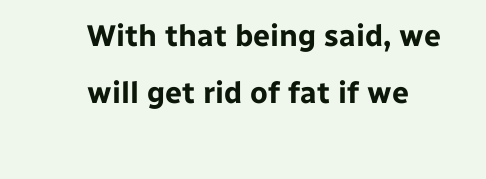With that being said, we will get rid of fat if we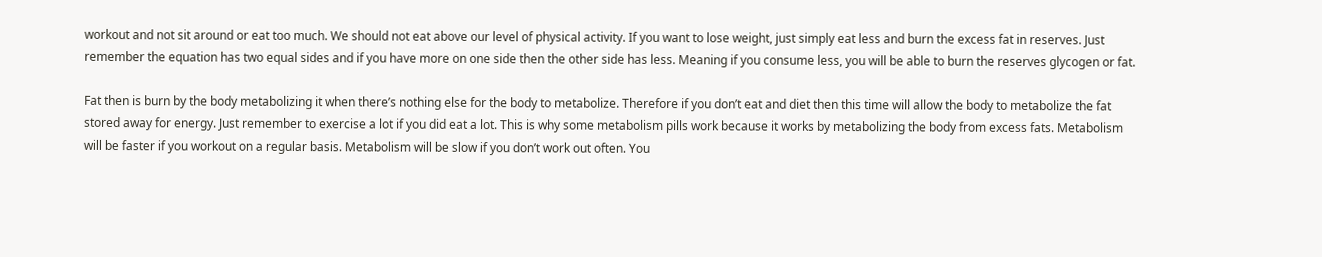workout and not sit around or eat too much. We should not eat above our level of physical activity. If you want to lose weight, just simply eat less and burn the excess fat in reserves. Just remember the equation has two equal sides and if you have more on one side then the other side has less. Meaning if you consume less, you will be able to burn the reserves glycogen or fat.

Fat then is burn by the body metabolizing it when there’s nothing else for the body to metabolize. Therefore if you don’t eat and diet then this time will allow the body to metabolize the fat stored away for energy. Just remember to exercise a lot if you did eat a lot. This is why some metabolism pills work because it works by metabolizing the body from excess fats. Metabolism will be faster if you workout on a regular basis. Metabolism will be slow if you don’t work out often. You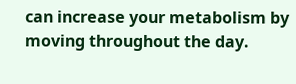can increase your metabolism by moving throughout the day.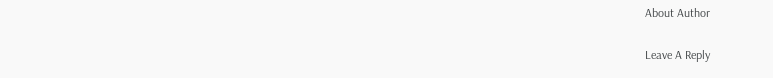About Author

Leave A Reply